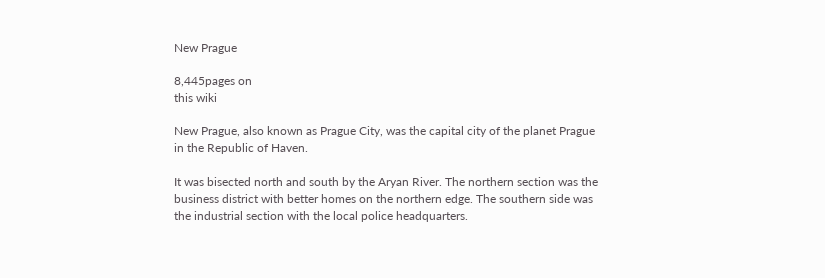New Prague

8,445pages on
this wiki

New Prague, also known as Prague City, was the capital city of the planet Prague in the Republic of Haven.

It was bisected north and south by the Aryan River. The northern section was the business district with better homes on the northern edge. The southern side was the industrial section with the local police headquarters.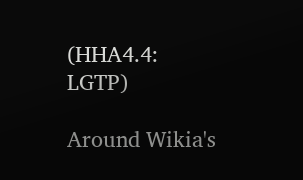(HHA4.4: LGTP)

Around Wikia's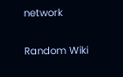network

Random Wiki